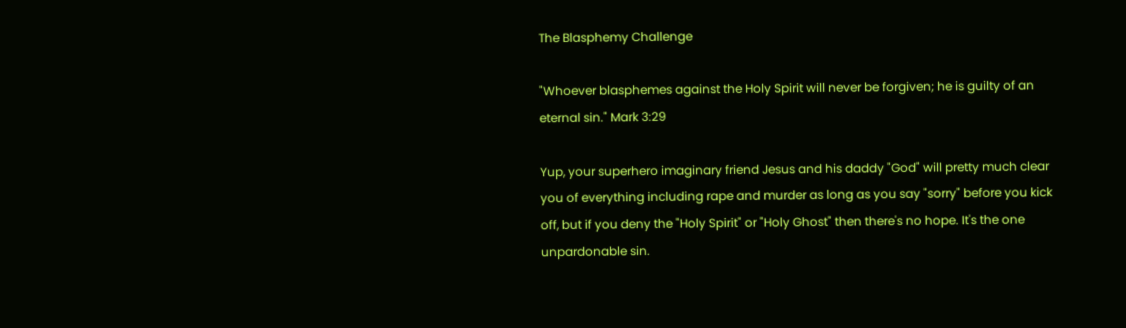The Blasphemy Challenge

"Whoever blasphemes against the Holy Spirit will never be forgiven; he is guilty of an eternal sin." Mark 3:29

Yup, your superhero imaginary friend Jesus and his daddy "God" will pretty much clear you of everything including rape and murder as long as you say "sorry" before you kick off, but if you deny the "Holy Spirit" or "Holy Ghost" then there's no hope. It's the one unpardonable sin.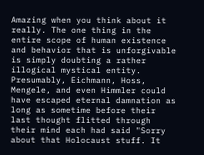Amazing when you think about it really. The one thing in the entire scope of human existence and behavior that is unforgivable is simply doubting a rather illogical mystical entity. Presumably, Eichmann, Hoss, Mengele, and even Himmler could have escaped eternal damnation as long as sometime before their last thought flitted through their mind each had said "Sorry about that Holocaust stuff. It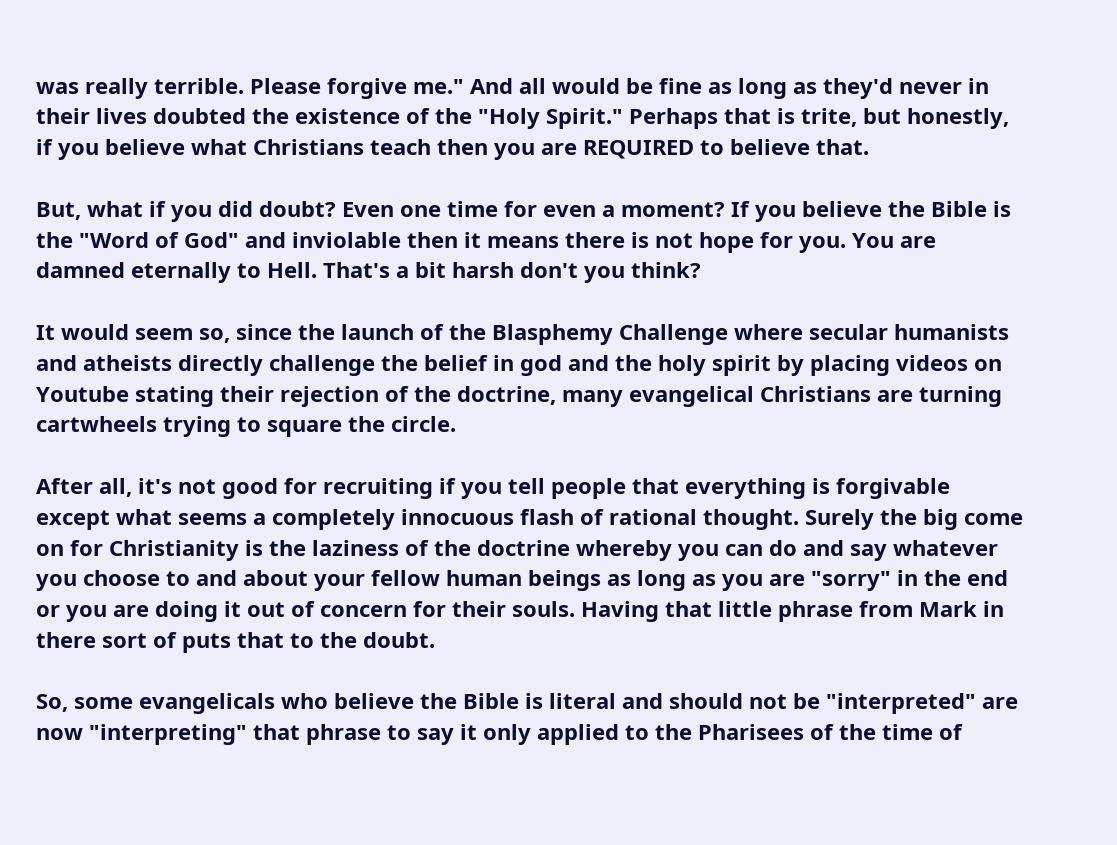was really terrible. Please forgive me." And all would be fine as long as they'd never in their lives doubted the existence of the "Holy Spirit." Perhaps that is trite, but honestly, if you believe what Christians teach then you are REQUIRED to believe that.

But, what if you did doubt? Even one time for even a moment? If you believe the Bible is the "Word of God" and inviolable then it means there is not hope for you. You are damned eternally to Hell. That's a bit harsh don't you think?

It would seem so, since the launch of the Blasphemy Challenge where secular humanists and atheists directly challenge the belief in god and the holy spirit by placing videos on Youtube stating their rejection of the doctrine, many evangelical Christians are turning cartwheels trying to square the circle.

After all, it's not good for recruiting if you tell people that everything is forgivable except what seems a completely innocuous flash of rational thought. Surely the big come on for Christianity is the laziness of the doctrine whereby you can do and say whatever you choose to and about your fellow human beings as long as you are "sorry" in the end or you are doing it out of concern for their souls. Having that little phrase from Mark in there sort of puts that to the doubt.

So, some evangelicals who believe the Bible is literal and should not be "interpreted" are now "interpreting" that phrase to say it only applied to the Pharisees of the time of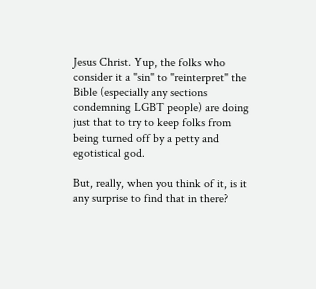Jesus Christ. Yup, the folks who consider it a "sin" to "reinterpret" the Bible (especially any sections condemning LGBT people) are doing just that to try to keep folks from being turned off by a petty and egotistical god.

But, really, when you think of it, is it any surprise to find that in there?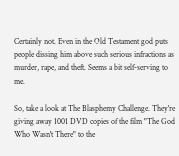Certainly not. Even in the Old Testament god puts people dissing him above such serious infractions as murder, rape, and theft. Seems a bit self-serving to me.

So, take a look at The Blasphemy Challenge. They're giving away 1001 DVD copies of the film "The God Who Wasn't There" to the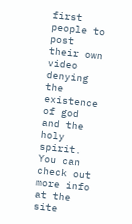first people to post their own video denying the existence of god and the holy spirit. You can check out more info at the site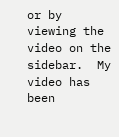or by viewing the video on the sidebar.  My video has been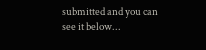submitted and you can see it below...